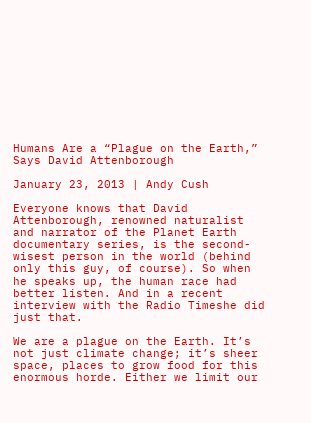Humans Are a “Plague on the Earth,” Says David Attenborough

January 23, 2013 | Andy Cush

Everyone knows that David Attenborough, renowned naturalist and narrator of the Planet Earth documentary series, is the second-wisest person in the world (behind only this guy, of course). So when he speaks up, the human race had better listen. And in a recent interview with the Radio Timeshe did just that.

We are a plague on the Earth. It’s not just climate change; it’s sheer space, places to grow food for this enormous horde. Either we limit our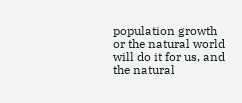population growth or the natural world will do it for us, and the natural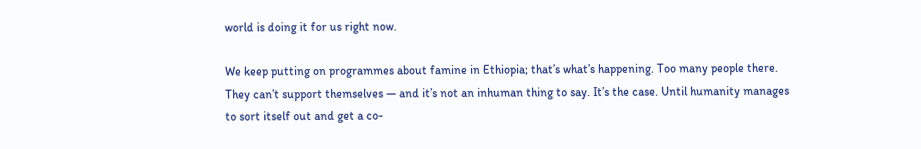world is doing it for us right now.

We keep putting on programmes about famine in Ethiopia; that’s what’s happening. Too many people there. They can’t support themselves — and it’s not an inhuman thing to say. It’s the case. Until humanity manages to sort itself out and get a co-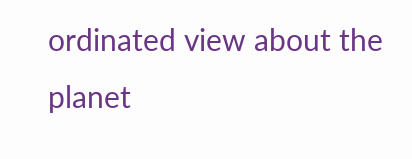ordinated view about the planet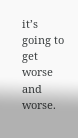it’s going to get worse and worse.